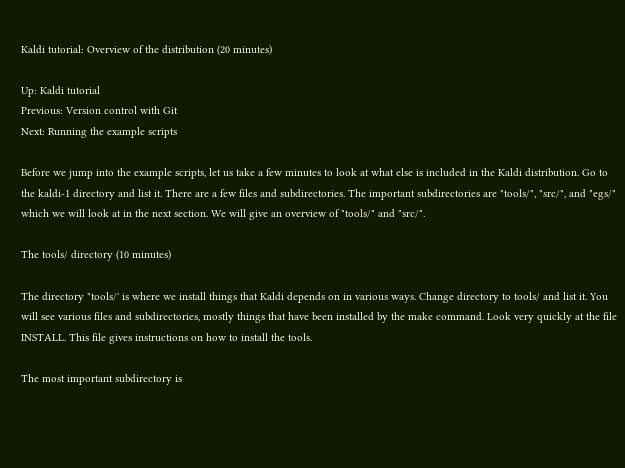Kaldi tutorial: Overview of the distribution (20 minutes)

Up: Kaldi tutorial
Previous: Version control with Git
Next: Running the example scripts

Before we jump into the example scripts, let us take a few minutes to look at what else is included in the Kaldi distribution. Go to the kaldi-1 directory and list it. There are a few files and subdirectories. The important subdirectories are "tools/", "src/", and "egs/" which we will look at in the next section. We will give an overview of "tools/" and "src/".

The tools/ directory (10 minutes)

The directory "tools/' is where we install things that Kaldi depends on in various ways. Change directory to tools/ and list it. You will see various files and subdirectories, mostly things that have been installed by the make command. Look very quickly at the file INSTALL. This file gives instructions on how to install the tools.

The most important subdirectory is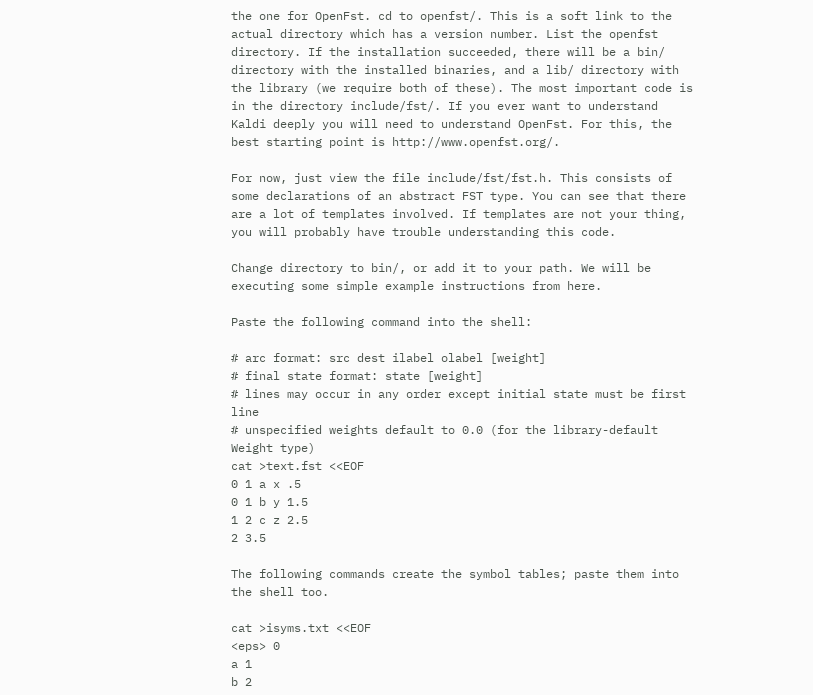the one for OpenFst. cd to openfst/. This is a soft link to the actual directory which has a version number. List the openfst directory. If the installation succeeded, there will be a bin/ directory with the installed binaries, and a lib/ directory with the library (we require both of these). The most important code is in the directory include/fst/. If you ever want to understand Kaldi deeply you will need to understand OpenFst. For this, the best starting point is http://www.openfst.org/.

For now, just view the file include/fst/fst.h. This consists of some declarations of an abstract FST type. You can see that there are a lot of templates involved. If templates are not your thing, you will probably have trouble understanding this code.

Change directory to bin/, or add it to your path. We will be executing some simple example instructions from here.

Paste the following command into the shell:

# arc format: src dest ilabel olabel [weight]
# final state format: state [weight]
# lines may occur in any order except initial state must be first line
# unspecified weights default to 0.0 (for the library-default Weight type)
cat >text.fst <<EOF
0 1 a x .5
0 1 b y 1.5
1 2 c z 2.5
2 3.5

The following commands create the symbol tables; paste them into the shell too.

cat >isyms.txt <<EOF
<eps> 0
a 1
b 2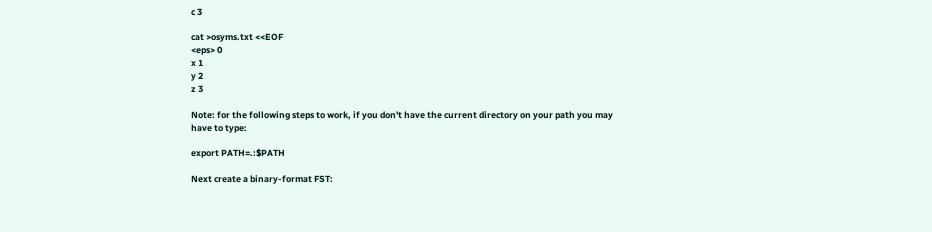c 3

cat >osyms.txt <<EOF
<eps> 0
x 1
y 2
z 3

Note: for the following steps to work, if you don't have the current directory on your path you may have to type:

export PATH=.:$PATH

Next create a binary-format FST: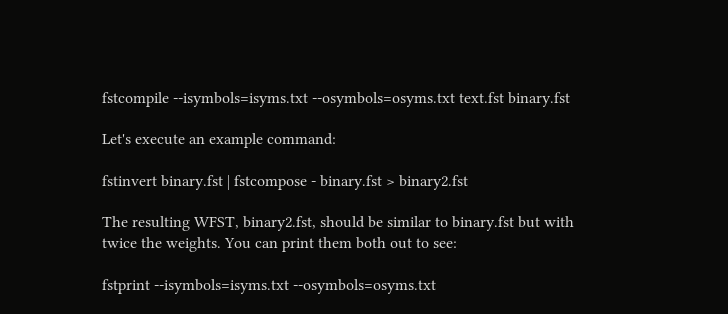fstcompile --isymbols=isyms.txt --osymbols=osyms.txt text.fst binary.fst

Let's execute an example command:

fstinvert binary.fst | fstcompose - binary.fst > binary2.fst

The resulting WFST, binary2.fst, should be similar to binary.fst but with twice the weights. You can print them both out to see:

fstprint --isymbols=isyms.txt --osymbols=osyms.txt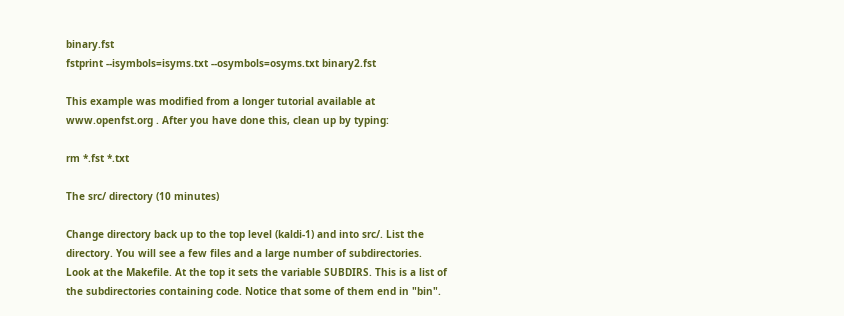binary.fst
fstprint --isymbols=isyms.txt --osymbols=osyms.txt binary2.fst

This example was modified from a longer tutorial available at www.openfst.org . After you have done this, clean up by typing:

rm *.fst *.txt

The src/ directory (10 minutes)

Change directory back up to the top level (kaldi-1) and into src/. List the directory. You will see a few files and a large number of subdirectories. Look at the Makefile. At the top it sets the variable SUBDIRS. This is a list of the subdirectories containing code. Notice that some of them end in "bin".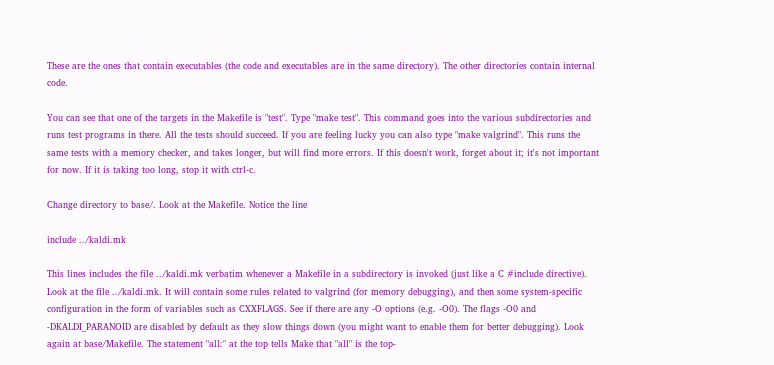These are the ones that contain executables (the code and executables are in the same directory). The other directories contain internal code.

You can see that one of the targets in the Makefile is "test". Type "make test". This command goes into the various subdirectories and runs test programs in there. All the tests should succeed. If you are feeling lucky you can also type "make valgrind". This runs the same tests with a memory checker, and takes longer, but will find more errors. If this doesn't work, forget about it; it's not important for now. If it is taking too long, stop it with ctrl-c.

Change directory to base/. Look at the Makefile. Notice the line

include ../kaldi.mk

This lines includes the file ../kaldi.mk verbatim whenever a Makefile in a subdirectory is invoked (just like a C #include directive). Look at the file ../kaldi.mk. It will contain some rules related to valgrind (for memory debugging), and then some system-specific configuration in the form of variables such as CXXFLAGS. See if there are any -O options (e.g. -O0). The flags -O0 and -DKALDI_PARANOID are disabled by default as they slow things down (you might want to enable them for better debugging). Look again at base/Makefile. The statement "all:" at the top tells Make that "all" is the top-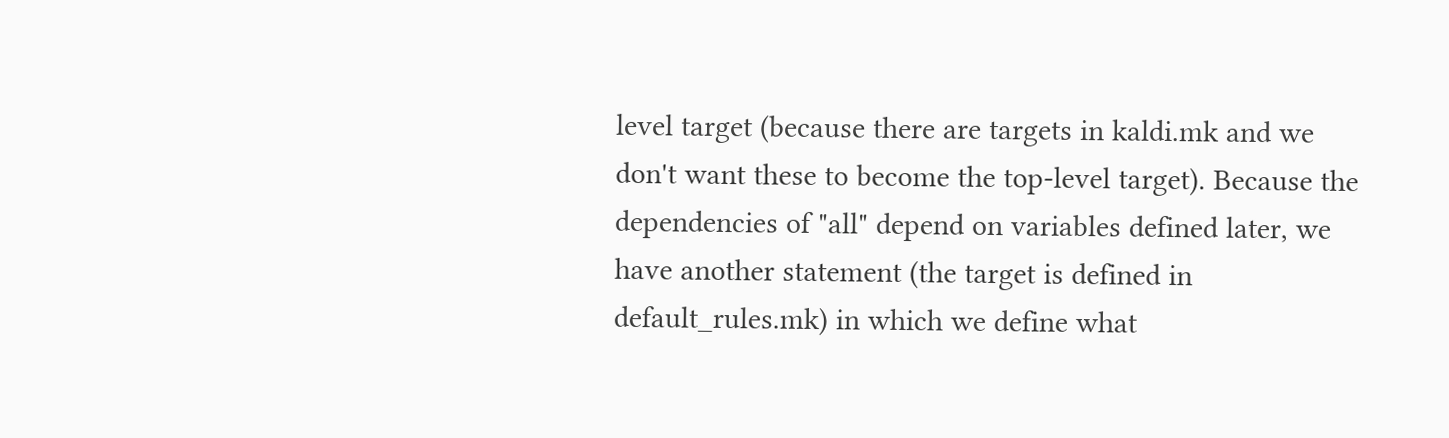level target (because there are targets in kaldi.mk and we don't want these to become the top-level target). Because the dependencies of "all" depend on variables defined later, we have another statement (the target is defined in default_rules.mk) in which we define what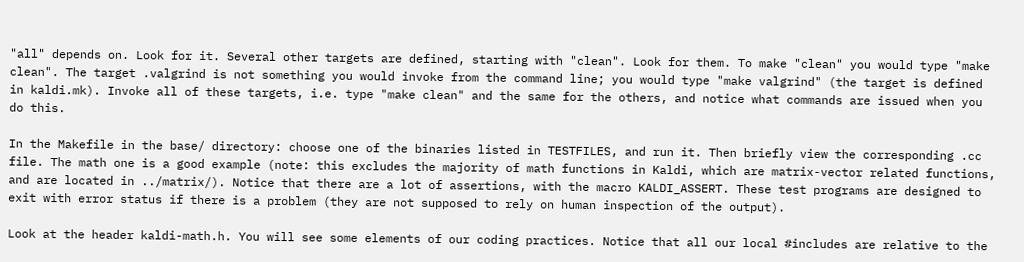"all" depends on. Look for it. Several other targets are defined, starting with "clean". Look for them. To make "clean" you would type "make clean". The target .valgrind is not something you would invoke from the command line; you would type "make valgrind" (the target is defined in kaldi.mk). Invoke all of these targets, i.e. type "make clean" and the same for the others, and notice what commands are issued when you do this.

In the Makefile in the base/ directory: choose one of the binaries listed in TESTFILES, and run it. Then briefly view the corresponding .cc file. The math one is a good example (note: this excludes the majority of math functions in Kaldi, which are matrix-vector related functions, and are located in ../matrix/). Notice that there are a lot of assertions, with the macro KALDI_ASSERT. These test programs are designed to exit with error status if there is a problem (they are not supposed to rely on human inspection of the output).

Look at the header kaldi-math.h. You will see some elements of our coding practices. Notice that all our local #includes are relative to the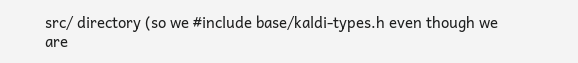src/ directory (so we #include base/kaldi-types.h even though we are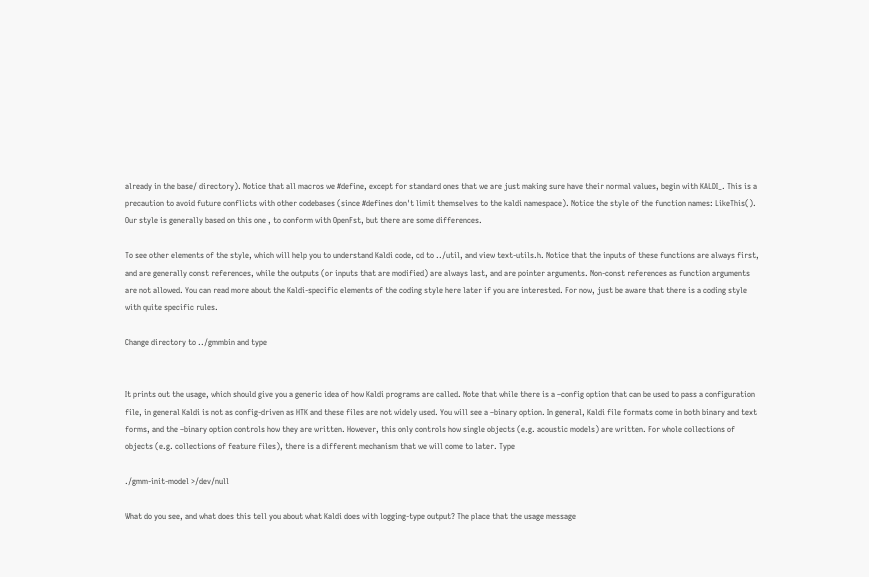already in the base/ directory). Notice that all macros we #define, except for standard ones that we are just making sure have their normal values, begin with KALDI_. This is a precaution to avoid future conflicts with other codebases (since #defines don't limit themselves to the kaldi namespace). Notice the style of the function names: LikeThis(). Our style is generally based on this one , to conform with OpenFst, but there are some differences.

To see other elements of the style, which will help you to understand Kaldi code, cd to ../util, and view text-utils.h. Notice that the inputs of these functions are always first, and are generally const references, while the outputs (or inputs that are modified) are always last, and are pointer arguments. Non-const references as function arguments are not allowed. You can read more about the Kaldi-specific elements of the coding style here later if you are interested. For now, just be aware that there is a coding style with quite specific rules.

Change directory to ../gmmbin and type


It prints out the usage, which should give you a generic idea of how Kaldi programs are called. Note that while there is a –config option that can be used to pass a configuration file, in general Kaldi is not as config-driven as HTK and these files are not widely used. You will see a –binary option. In general, Kaldi file formats come in both binary and text forms, and the –binary option controls how they are written. However, this only controls how single objects (e.g. acoustic models) are written. For whole collections of objects (e.g. collections of feature files), there is a different mechanism that we will come to later. Type

./gmm-init-model >/dev/null

What do you see, and what does this tell you about what Kaldi does with logging-type output? The place that the usage message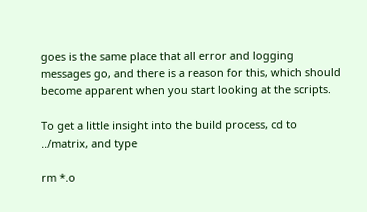goes is the same place that all error and logging messages go, and there is a reason for this, which should become apparent when you start looking at the scripts.

To get a little insight into the build process, cd to ../matrix, and type

rm *.o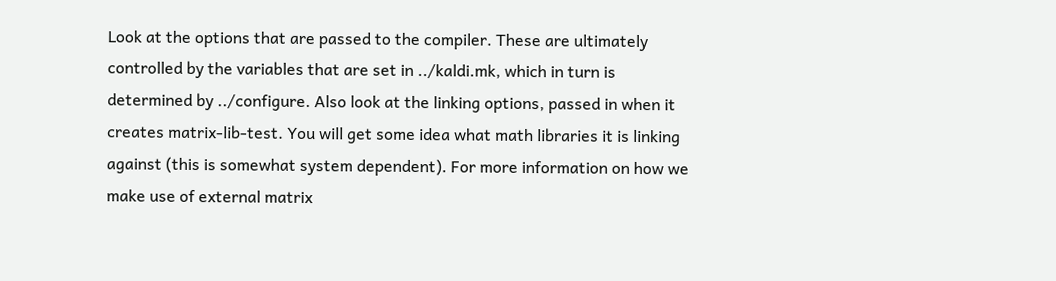Look at the options that are passed to the compiler. These are ultimately controlled by the variables that are set in ../kaldi.mk, which in turn is determined by ../configure. Also look at the linking options, passed in when it creates matrix-lib-test. You will get some idea what math libraries it is linking against (this is somewhat system dependent). For more information on how we make use of external matrix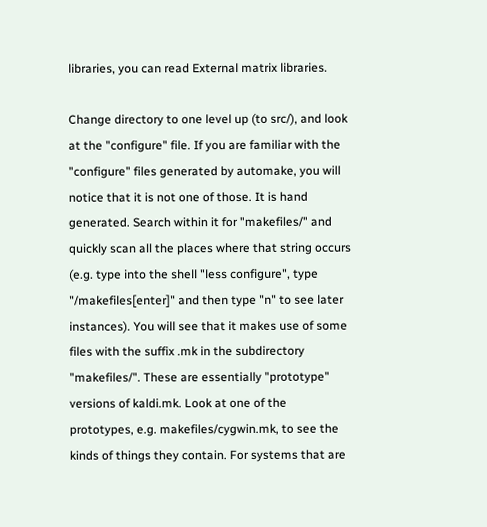libraries, you can read External matrix libraries.

Change directory to one level up (to src/), and look at the "configure" file. If you are familiar with the "configure" files generated by automake, you will notice that it is not one of those. It is hand generated. Search within it for "makefiles/" and quickly scan all the places where that string occurs (e.g. type into the shell "less configure", type "/makefiles[enter]" and then type "n" to see later instances). You will see that it makes use of some files with the suffix .mk in the subdirectory "makefiles/". These are essentially "prototype" versions of kaldi.mk. Look at one of the prototypes, e.g. makefiles/cygwin.mk, to see the kinds of things they contain. For systems that are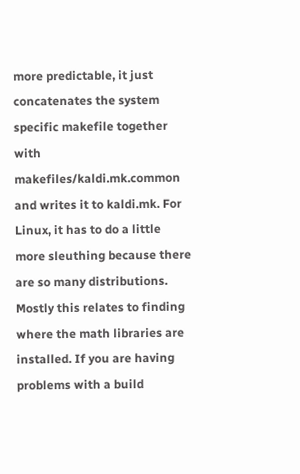more predictable, it just concatenates the system specific makefile together with makefiles/kaldi.mk.common and writes it to kaldi.mk. For Linux, it has to do a little more sleuthing because there are so many distributions. Mostly this relates to finding where the math libraries are installed. If you are having problems with a build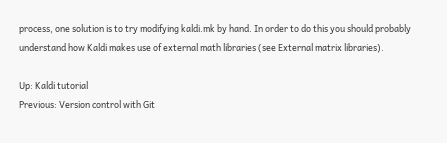process, one solution is to try modifying kaldi.mk by hand. In order to do this you should probably understand how Kaldi makes use of external math libraries (see External matrix libraries).

Up: Kaldi tutorial
Previous: Version control with Git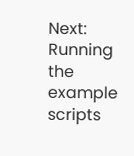Next: Running the example scripts